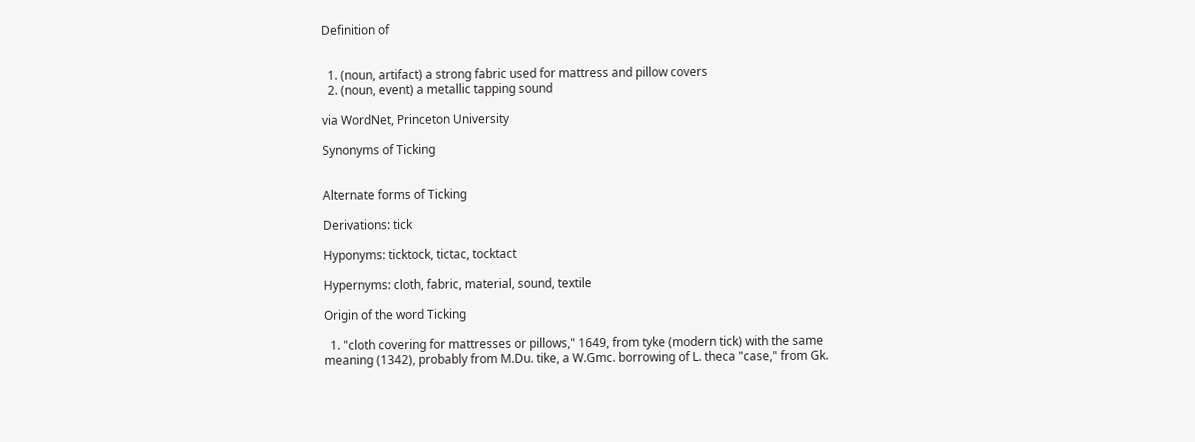Definition of


  1. (noun, artifact) a strong fabric used for mattress and pillow covers
  2. (noun, event) a metallic tapping sound

via WordNet, Princeton University

Synonyms of Ticking


Alternate forms of Ticking

Derivations: tick

Hyponyms: ticktock, tictac, tocktact

Hypernyms: cloth, fabric, material, sound, textile

Origin of the word Ticking

  1. "cloth covering for mattresses or pillows," 1649, from tyke (modern tick) with the same meaning (1342), probably from M.Du. tike, a W.Gmc. borrowing of L. theca "case," from Gk.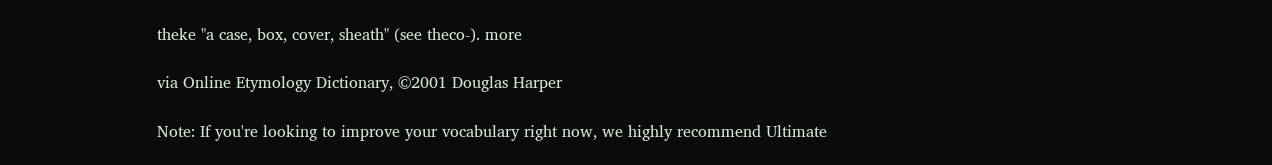theke "a case, box, cover, sheath" (see theco-). more

via Online Etymology Dictionary, ©2001 Douglas Harper

Note: If you're looking to improve your vocabulary right now, we highly recommend Ultimate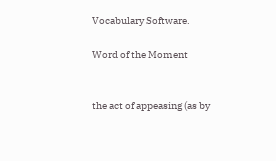Vocabulary Software.

Word of the Moment


the act of appeasing (as by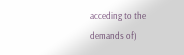acceding to the demands of)